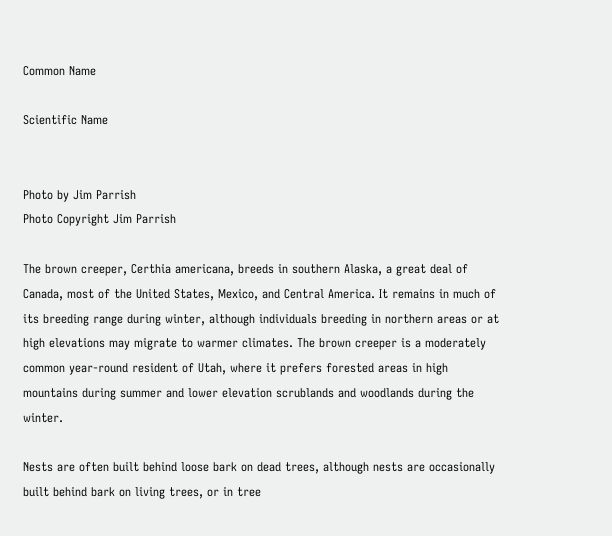Common Name

Scientific Name


Photo by Jim Parrish
Photo Copyright Jim Parrish

The brown creeper, Certhia americana, breeds in southern Alaska, a great deal of Canada, most of the United States, Mexico, and Central America. It remains in much of its breeding range during winter, although individuals breeding in northern areas or at high elevations may migrate to warmer climates. The brown creeper is a moderately common year-round resident of Utah, where it prefers forested areas in high mountains during summer and lower elevation scrublands and woodlands during the winter.

Nests are often built behind loose bark on dead trees, although nests are occasionally built behind bark on living trees, or in tree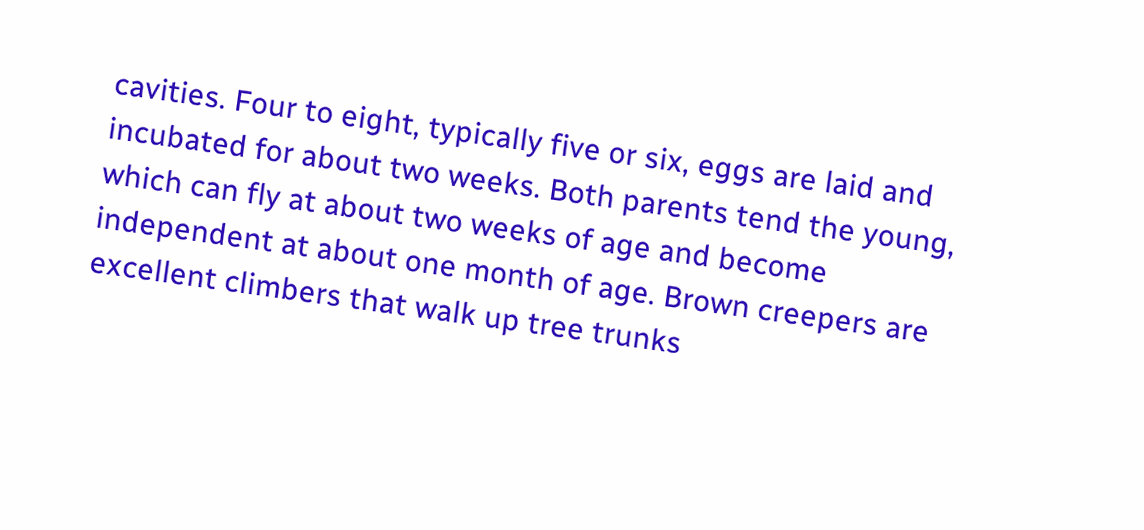cavities. Four to eight, typically five or six, eggs are laid and incubated for about two weeks. Both parents tend the young, which can fly at about two weeks of age and become independent at about one month of age. Brown creepers are excellent climbers that walk up tree trunks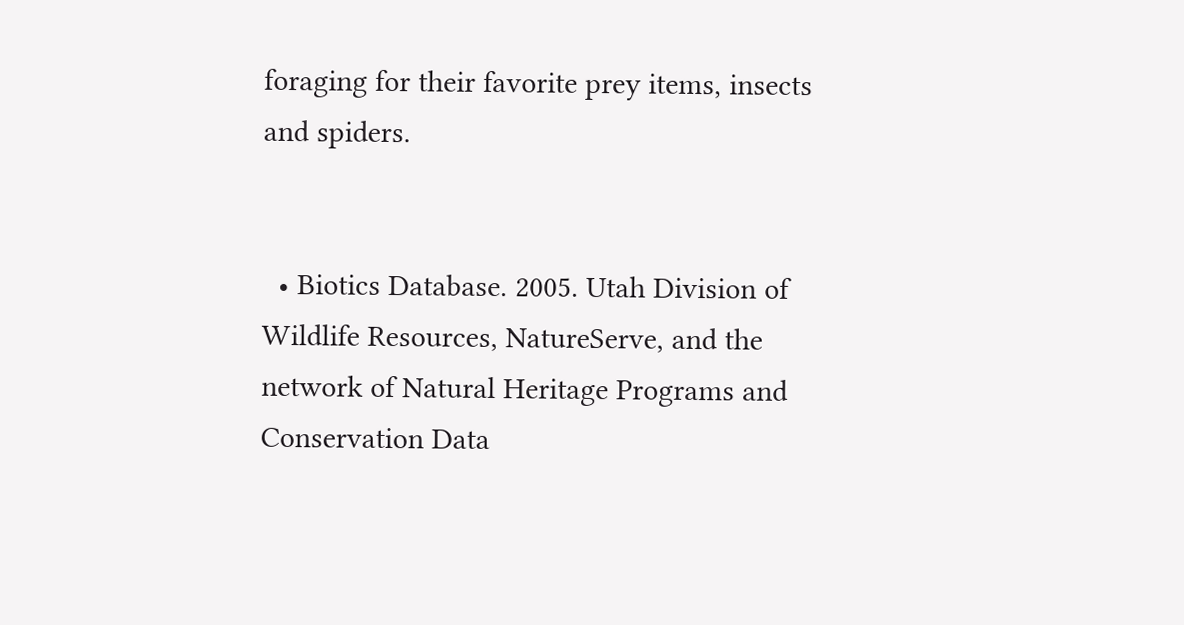foraging for their favorite prey items, insects and spiders.


  • Biotics Database. 2005. Utah Division of Wildlife Resources, NatureServe, and the network of Natural Heritage Programs and Conservation Data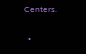Centers.

  •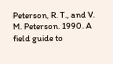Peterson, R. T., and V. M. Peterson. 1990. A field guide to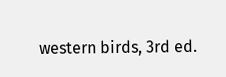western birds, 3rd ed.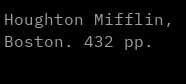Houghton Mifflin, Boston. 432 pp.